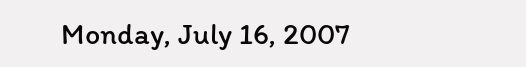Monday, July 16, 2007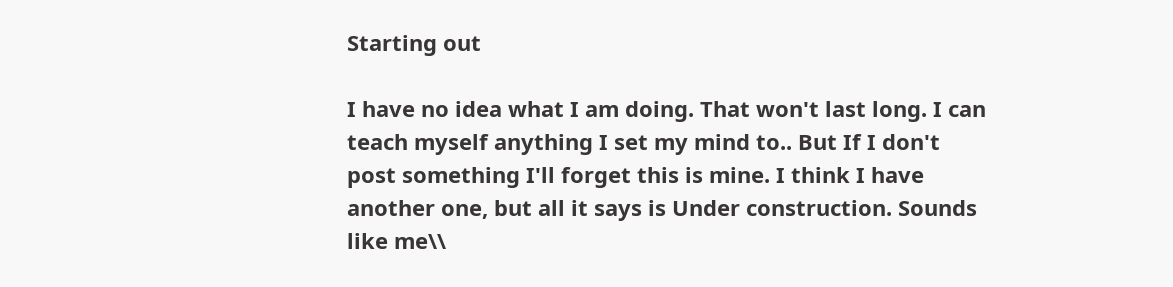Starting out

I have no idea what I am doing. That won't last long. I can teach myself anything I set my mind to.. But If I don't post something I'll forget this is mine. I think I have another one, but all it says is Under construction. Sounds like me\\